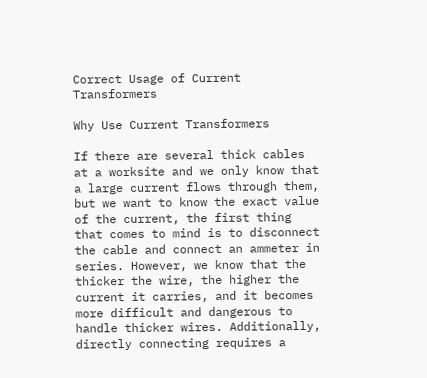Correct Usage of Current Transformers

Why Use Current Transformers

If there are several thick cables at a worksite and we only know that a large current flows through them, but we want to know the exact value of the current, the first thing that comes to mind is to disconnect the cable and connect an ammeter in series. However, we know that the thicker the wire, the higher the current it carries, and it becomes more difficult and dangerous to handle thicker wires. Additionally, directly connecting requires a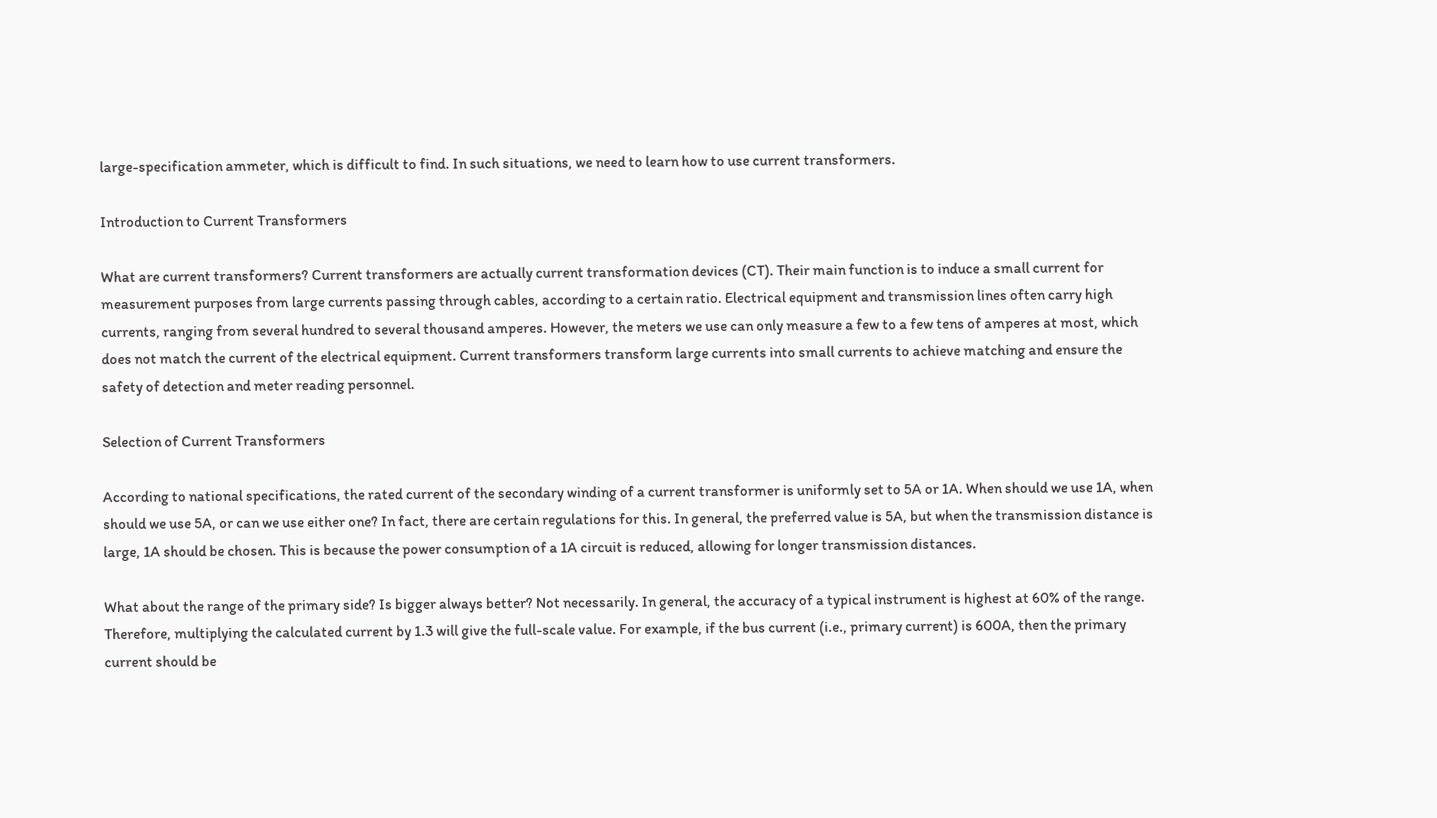large-specification ammeter, which is difficult to find. In such situations, we need to learn how to use current transformers.

Introduction to Current Transformers

What are current transformers? Current transformers are actually current transformation devices (CT). Their main function is to induce a small current for measurement purposes from large currents passing through cables, according to a certain ratio. Electrical equipment and transmission lines often carry high currents, ranging from several hundred to several thousand amperes. However, the meters we use can only measure a few to a few tens of amperes at most, which does not match the current of the electrical equipment. Current transformers transform large currents into small currents to achieve matching and ensure the safety of detection and meter reading personnel.

Selection of Current Transformers

According to national specifications, the rated current of the secondary winding of a current transformer is uniformly set to 5A or 1A. When should we use 1A, when should we use 5A, or can we use either one? In fact, there are certain regulations for this. In general, the preferred value is 5A, but when the transmission distance is large, 1A should be chosen. This is because the power consumption of a 1A circuit is reduced, allowing for longer transmission distances.

What about the range of the primary side? Is bigger always better? Not necessarily. In general, the accuracy of a typical instrument is highest at 60% of the range. Therefore, multiplying the calculated current by 1.3 will give the full-scale value. For example, if the bus current (i.e., primary current) is 600A, then the primary current should be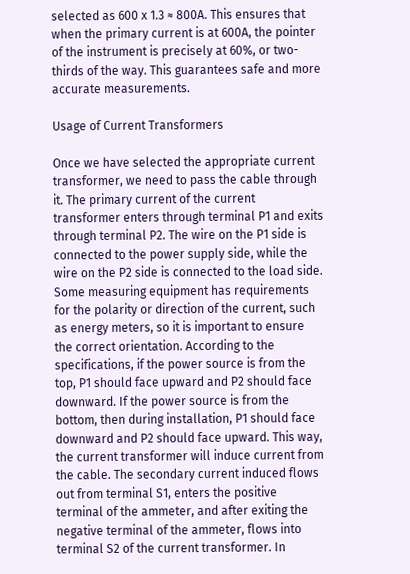selected as 600 x 1.3 ≈ 800A. This ensures that when the primary current is at 600A, the pointer of the instrument is precisely at 60%, or two-thirds of the way. This guarantees safe and more accurate measurements.

Usage of Current Transformers

Once we have selected the appropriate current transformer, we need to pass the cable through it. The primary current of the current transformer enters through terminal P1 and exits through terminal P2. The wire on the P1 side is connected to the power supply side, while the wire on the P2 side is connected to the load side. Some measuring equipment has requirements for the polarity or direction of the current, such as energy meters, so it is important to ensure the correct orientation. According to the specifications, if the power source is from the top, P1 should face upward and P2 should face downward. If the power source is from the bottom, then during installation, P1 should face downward and P2 should face upward. This way, the current transformer will induce current from the cable. The secondary current induced flows out from terminal S1, enters the positive terminal of the ammeter, and after exiting the negative terminal of the ammeter, flows into terminal S2 of the current transformer. In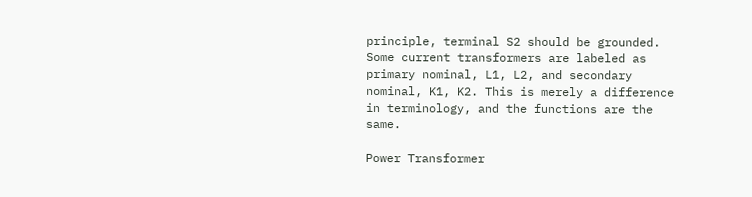principle, terminal S2 should be grounded. Some current transformers are labeled as primary nominal, L1, L2, and secondary nominal, K1, K2. This is merely a difference in terminology, and the functions are the same.

Power Transformer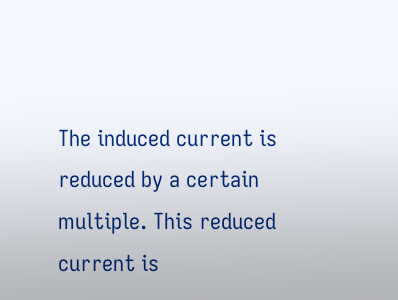The induced current is reduced by a certain multiple. This reduced current is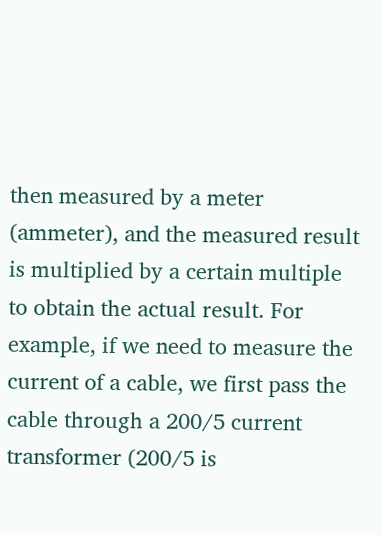then measured by a meter (ammeter), and the measured result is multiplied by a certain multiple to obtain the actual result. For example, if we need to measure the current of a cable, we first pass the cable through a 200/5 current transformer (200/5 is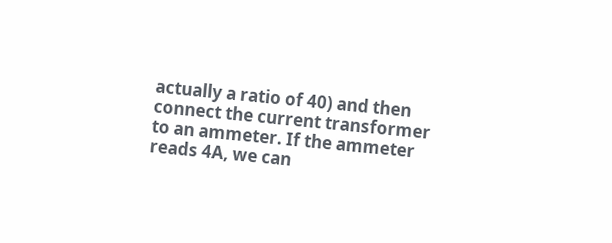actually a ratio of 40) and then connect the current transformer to an ammeter. If the ammeter reads 4A, we can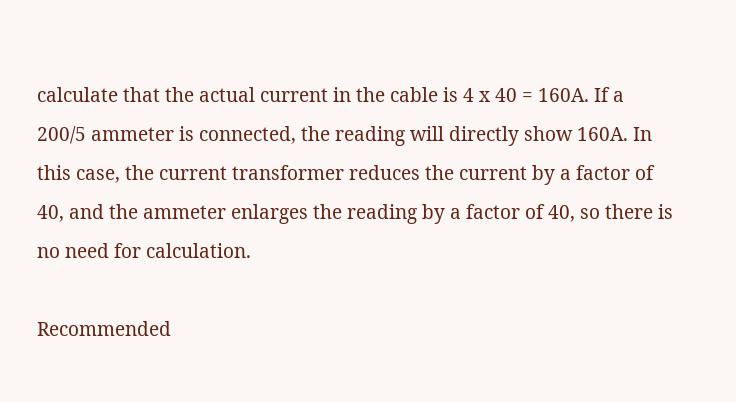calculate that the actual current in the cable is 4 x 40 = 160A. If a 200/5 ammeter is connected, the reading will directly show 160A. In this case, the current transformer reduces the current by a factor of 40, and the ammeter enlarges the reading by a factor of 40, so there is no need for calculation.

Recommended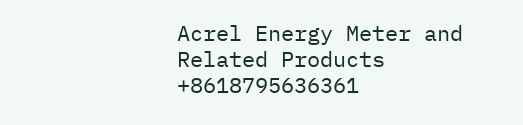Acrel Energy Meter and Related Products
+8618795636361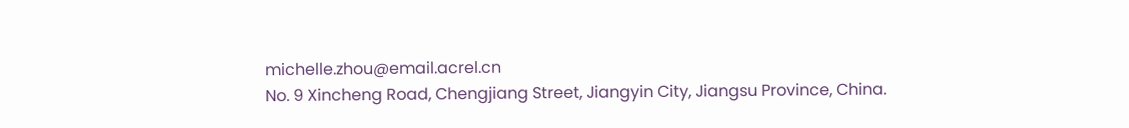michelle.zhou@email.acrel.cn
No. 9 Xincheng Road, Chengjiang Street, Jiangyin City, Jiangsu Province, China.